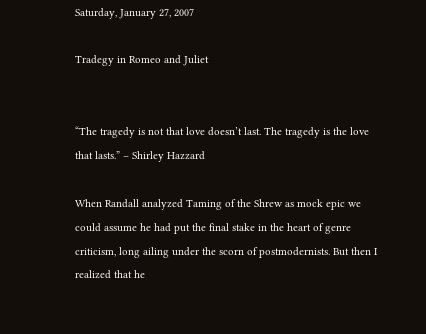Saturday, January 27, 2007

Tradegy in Romeo and Juliet


“The tragedy is not that love doesn’t last. The tragedy is the love that lasts.” – Shirley Hazzard

When Randall analyzed Taming of the Shrew as mock epic we could assume he had put the final stake in the heart of genre criticism, long ailing under the scorn of postmodernists. But then I realized that he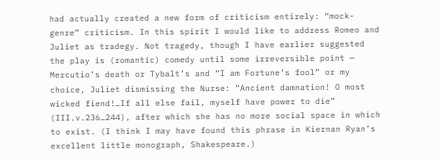had actually created a new form of criticism entirely: “mock-genre” criticism. In this spirit I would like to address Romeo and Juliet as tradegy. Not tragedy, though I have earlier suggested the play is (romantic) comedy until some irreversible point — Mercutio’s death or Tybalt’s and “I am Fortune’s fool” or my choice, Juliet dismissing the Nurse: “Ancient damnation! O most wicked fiend!…If all else fail, myself have power to die” (III.v.236…244), after which she has no more social space in which to exist. (I think I may have found this phrase in Kiernan Ryan’s excellent little monograph, Shakespeare.)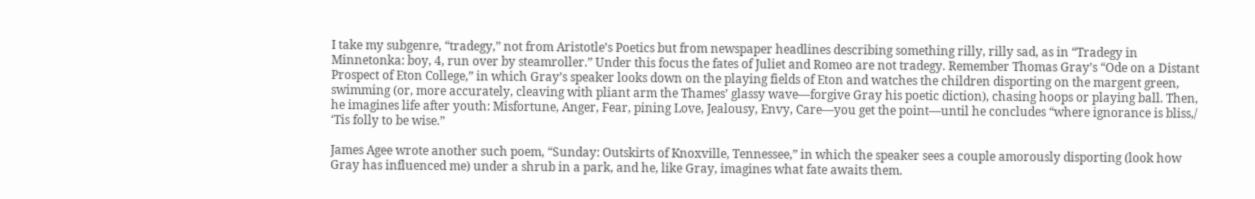I take my subgenre, “tradegy,” not from Aristotle’s Poetics but from newspaper headlines describing something rilly, rilly sad, as in “Tradegy in Minnetonka: boy, 4, run over by steamroller.” Under this focus the fates of Juliet and Romeo are not tradegy. Remember Thomas Gray’s “Ode on a Distant Prospect of Eton College,” in which Gray’s speaker looks down on the playing fields of Eton and watches the children disporting on the margent green, swimming (or, more accurately, cleaving with pliant arm the Thames’ glassy wave—forgive Gray his poetic diction), chasing hoops or playing ball. Then, he imagines life after youth: Misfortune, Anger, Fear, pining Love, Jealousy, Envy, Care—you get the point—until he concludes “where ignorance is bliss,/ ‘Tis folly to be wise.”

James Agee wrote another such poem, “Sunday: Outskirts of Knoxville, Tennessee,” in which the speaker sees a couple amorously disporting (look how Gray has influenced me) under a shrub in a park, and he, like Gray, imagines what fate awaits them.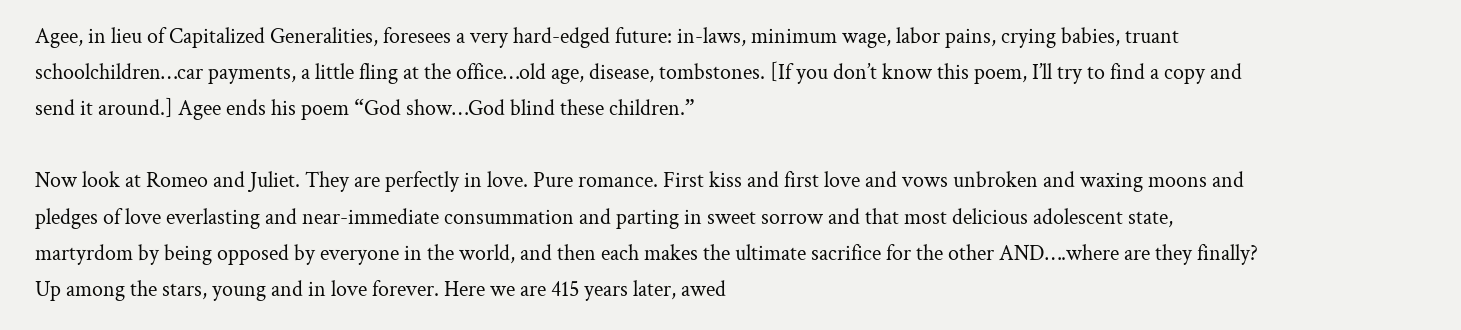Agee, in lieu of Capitalized Generalities, foresees a very hard-edged future: in-laws, minimum wage, labor pains, crying babies, truant schoolchildren…car payments, a little fling at the office…old age, disease, tombstones. [If you don’t know this poem, I’ll try to find a copy and send it around.] Agee ends his poem “God show…God blind these children.”

Now look at Romeo and Juliet. They are perfectly in love. Pure romance. First kiss and first love and vows unbroken and waxing moons and pledges of love everlasting and near-immediate consummation and parting in sweet sorrow and that most delicious adolescent state, martyrdom by being opposed by everyone in the world, and then each makes the ultimate sacrifice for the other AND….where are they finally? Up among the stars, young and in love forever. Here we are 415 years later, awed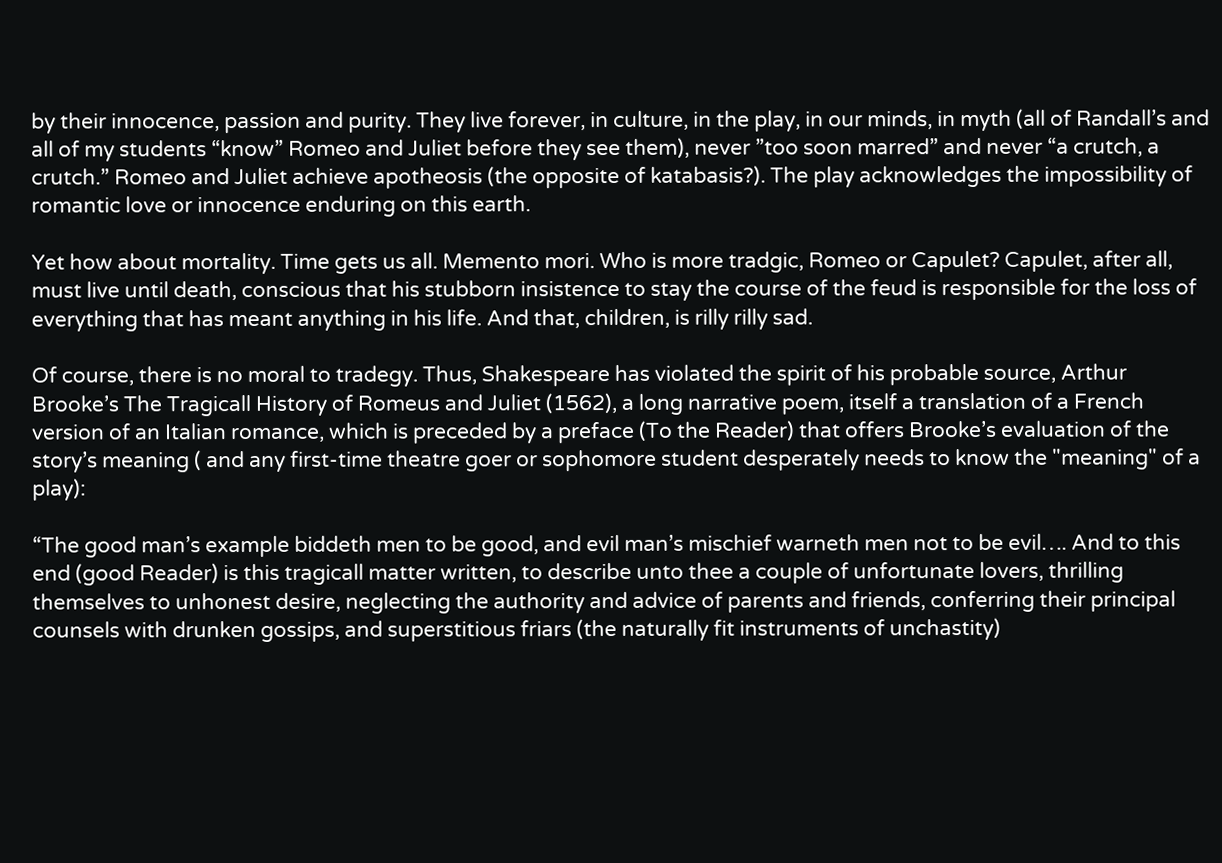by their innocence, passion and purity. They live forever, in culture, in the play, in our minds, in myth (all of Randall’s and all of my students “know” Romeo and Juliet before they see them), never ”too soon marred” and never “a crutch, a crutch.” Romeo and Juliet achieve apotheosis (the opposite of katabasis?). The play acknowledges the impossibility of romantic love or innocence enduring on this earth.

Yet how about mortality. Time gets us all. Memento mori. Who is more tradgic, Romeo or Capulet? Capulet, after all, must live until death, conscious that his stubborn insistence to stay the course of the feud is responsible for the loss of everything that has meant anything in his life. And that, children, is rilly rilly sad.

Of course, there is no moral to tradegy. Thus, Shakespeare has violated the spirit of his probable source, Arthur Brooke’s The Tragicall History of Romeus and Juliet (1562), a long narrative poem, itself a translation of a French version of an Italian romance, which is preceded by a preface (To the Reader) that offers Brooke’s evaluation of the story’s meaning ( and any first-time theatre goer or sophomore student desperately needs to know the "meaning" of a play):

“The good man’s example biddeth men to be good, and evil man’s mischief warneth men not to be evil…. And to this end (good Reader) is this tragicall matter written, to describe unto thee a couple of unfortunate lovers, thrilling themselves to unhonest desire, neglecting the authority and advice of parents and friends, conferring their principal counsels with drunken gossips, and superstitious friars (the naturally fit instruments of unchastity)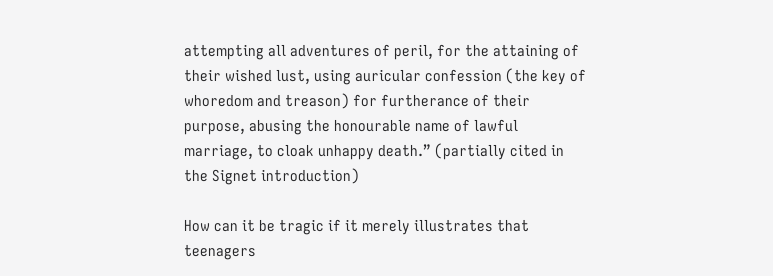attempting all adventures of peril, for the attaining of their wished lust, using auricular confession (the key of whoredom and treason) for furtherance of their purpose, abusing the honourable name of lawful marriage, to cloak unhappy death.” (partially cited in the Signet introduction)

How can it be tragic if it merely illustrates that teenagers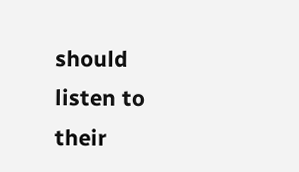should listen to their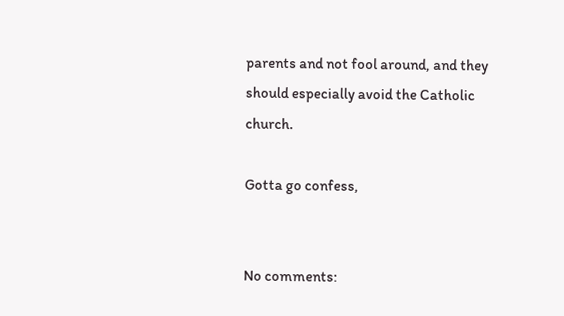parents and not fool around, and they should especially avoid the Catholic church.

Gotta go confess,


No comments: